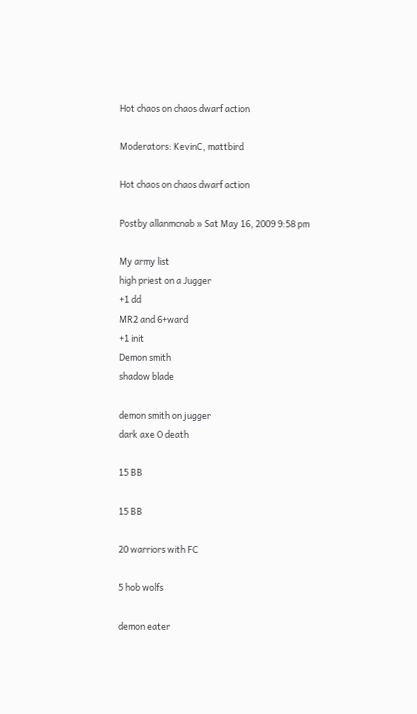Hot chaos on chaos dwarf action

Moderators: KevinC, mattbird

Hot chaos on chaos dwarf action

Postby allanmcnab » Sat May 16, 2009 9:58 pm

My army list
high priest on a Jugger
+1 dd
MR2 and 6+ward
+1 init
Demon smith
shadow blade

demon smith on jugger
dark axe O death

15 BB

15 BB

20 warriors with FC

5 hob wolfs

demon eater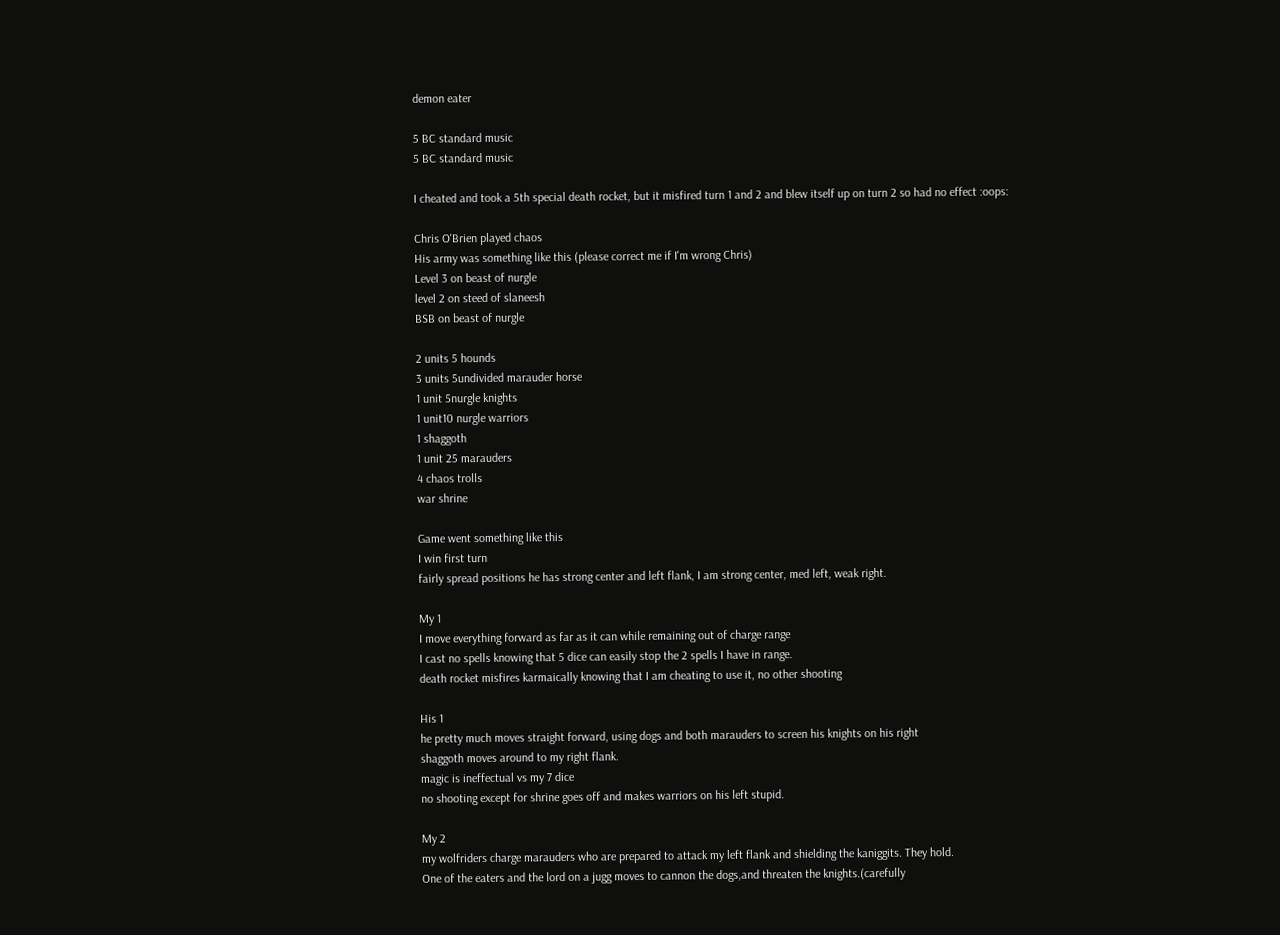demon eater

5 BC standard music
5 BC standard music

I cheated and took a 5th special death rocket, but it misfired turn 1 and 2 and blew itself up on turn 2 so had no effect :oops:

Chris O'Brien played chaos
His army was something like this (please correct me if I'm wrong Chris)
Level 3 on beast of nurgle
level 2 on steed of slaneesh
BSB on beast of nurgle

2 units 5 hounds
3 units 5undivided marauder horse
1 unit 5nurgle knights
1 unit10 nurgle warriors
1 shaggoth
1 unit 25 marauders
4 chaos trolls
war shrine

Game went something like this
I win first turn
fairly spread positions he has strong center and left flank, I am strong center, med left, weak right.

My 1
I move everything forward as far as it can while remaining out of charge range
I cast no spells knowing that 5 dice can easily stop the 2 spells I have in range.
death rocket misfires karmaically knowing that I am cheating to use it, no other shooting

His 1
he pretty much moves straight forward, using dogs and both marauders to screen his knights on his right
shaggoth moves around to my right flank.
magic is ineffectual vs my 7 dice
no shooting except for shrine goes off and makes warriors on his left stupid.

My 2
my wolfriders charge marauders who are prepared to attack my left flank and shielding the kaniggits. They hold.
One of the eaters and the lord on a jugg moves to cannon the dogs,and threaten the knights.(carefully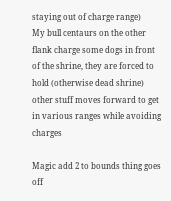staying out of charge range)
My bull centaurs on the other flank charge some dogs in front of the shrine, they are forced to hold (otherwise dead shrine)
other stuff moves forward to get in various ranges while avoiding charges

Magic add 2 to bounds thing goes off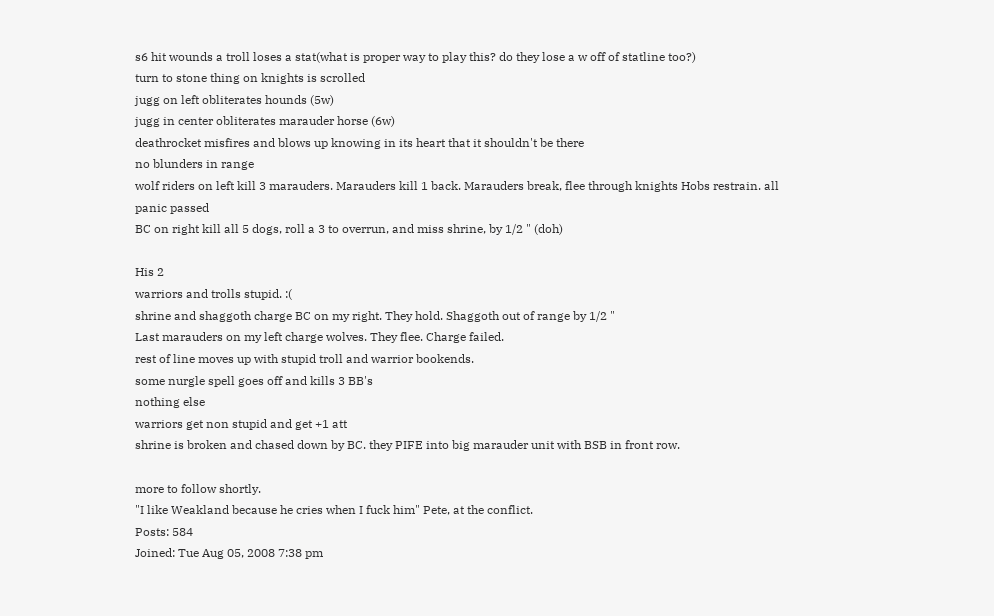s6 hit wounds a troll loses a stat(what is proper way to play this? do they lose a w off of statline too?)
turn to stone thing on knights is scrolled
jugg on left obliterates hounds (5w)
jugg in center obliterates marauder horse (6w)
deathrocket misfires and blows up knowing in its heart that it shouldn't be there
no blunders in range
wolf riders on left kill 3 marauders. Marauders kill 1 back. Marauders break, flee through knights Hobs restrain. all panic passed
BC on right kill all 5 dogs, roll a 3 to overrun, and miss shrine, by 1/2 " (doh)

His 2
warriors and trolls stupid. :(
shrine and shaggoth charge BC on my right. They hold. Shaggoth out of range by 1/2 "
Last marauders on my left charge wolves. They flee. Charge failed.
rest of line moves up with stupid troll and warrior bookends.
some nurgle spell goes off and kills 3 BB's
nothing else
warriors get non stupid and get +1 att
shrine is broken and chased down by BC. they PIFE into big marauder unit with BSB in front row.

more to follow shortly.
"I like Weakland because he cries when I fuck him" Pete, at the conflict.
Posts: 584
Joined: Tue Aug 05, 2008 7:38 pm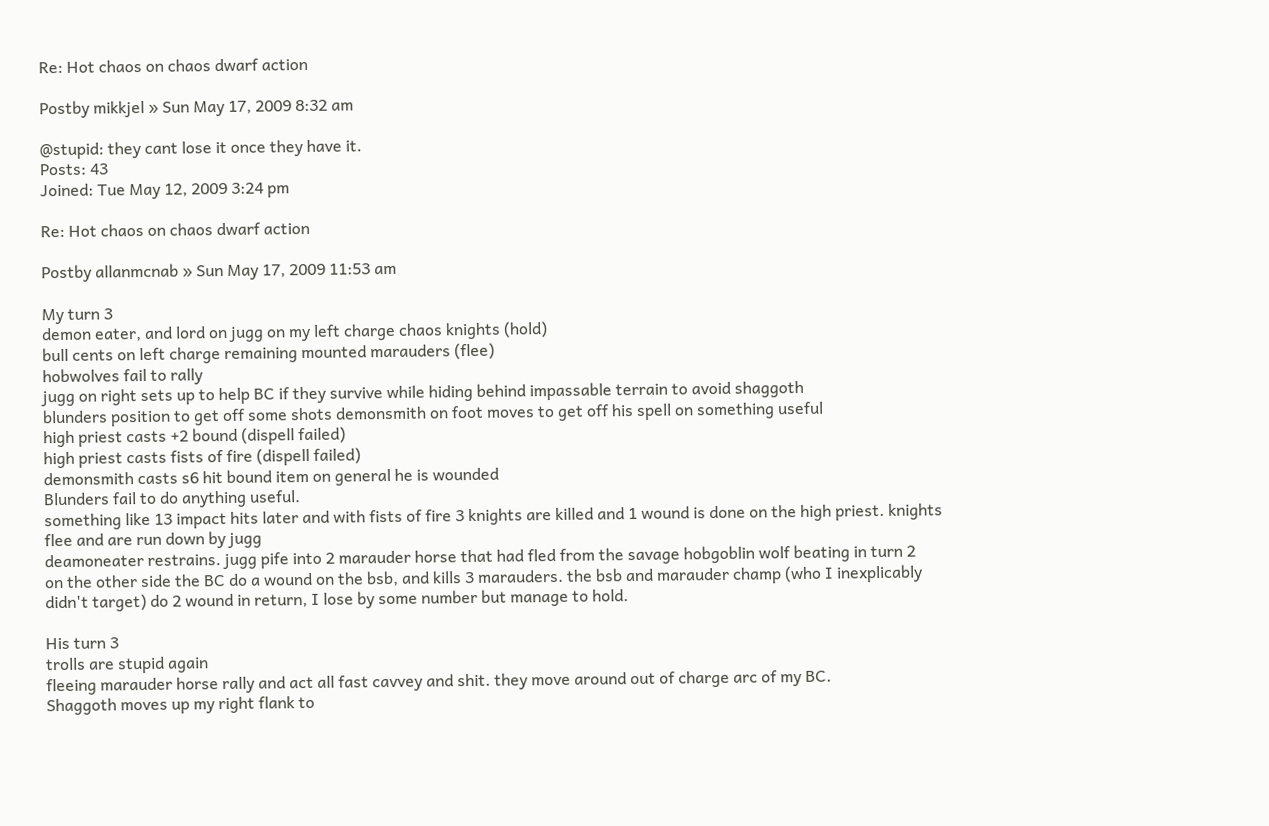Re: Hot chaos on chaos dwarf action

Postby mikkjel » Sun May 17, 2009 8:32 am

@stupid: they cant lose it once they have it.
Posts: 43
Joined: Tue May 12, 2009 3:24 pm

Re: Hot chaos on chaos dwarf action

Postby allanmcnab » Sun May 17, 2009 11:53 am

My turn 3
demon eater, and lord on jugg on my left charge chaos knights (hold)
bull cents on left charge remaining mounted marauders (flee)
hobwolves fail to rally
jugg on right sets up to help BC if they survive while hiding behind impassable terrain to avoid shaggoth
blunders position to get off some shots demonsmith on foot moves to get off his spell on something useful
high priest casts +2 bound (dispell failed)
high priest casts fists of fire (dispell failed)
demonsmith casts s6 hit bound item on general he is wounded
Blunders fail to do anything useful.
something like 13 impact hits later and with fists of fire 3 knights are killed and 1 wound is done on the high priest. knights flee and are run down by jugg
deamoneater restrains. jugg pife into 2 marauder horse that had fled from the savage hobgoblin wolf beating in turn 2
on the other side the BC do a wound on the bsb, and kills 3 marauders. the bsb and marauder champ (who I inexplicably didn't target) do 2 wound in return, I lose by some number but manage to hold.

His turn 3
trolls are stupid again
fleeing marauder horse rally and act all fast cavvey and shit. they move around out of charge arc of my BC.
Shaggoth moves up my right flank to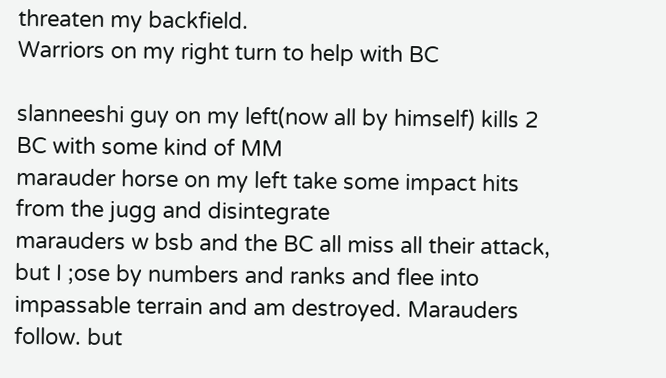threaten my backfield.
Warriors on my right turn to help with BC

slanneeshi guy on my left(now all by himself) kills 2 BC with some kind of MM
marauder horse on my left take some impact hits from the jugg and disintegrate
marauders w bsb and the BC all miss all their attack, but I ;ose by numbers and ranks and flee into impassable terrain and am destroyed. Marauders follow. but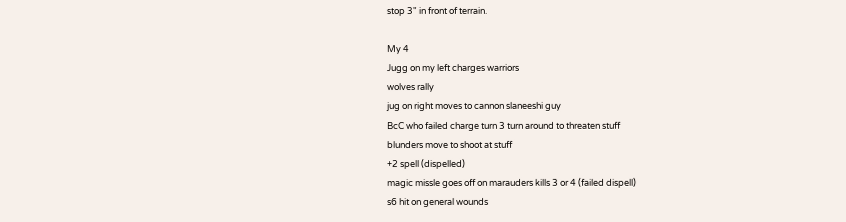stop 3" in front of terrain.

My 4
Jugg on my left charges warriors
wolves rally
jug on right moves to cannon slaneeshi guy
BcC who failed charge turn 3 turn around to threaten stuff
blunders move to shoot at stuff
+2 spell (dispelled)
magic missle goes off on marauders kills 3 or 4 (failed dispell)
s6 hit on general wounds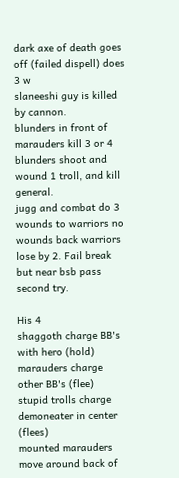dark axe of death goes off (failed dispell) does 3 w
slaneeshi guy is killed by cannon.
blunders in front of marauders kill 3 or 4
blunders shoot and wound 1 troll, and kill general.
jugg and combat do 3 wounds to warriors no wounds back warriors lose by 2. Fail break but near bsb pass second try.

His 4
shaggoth charge BB's with hero (hold)
marauders charge other BB's (flee)
stupid trolls charge demoneater in center (flees)
mounted marauders move around back of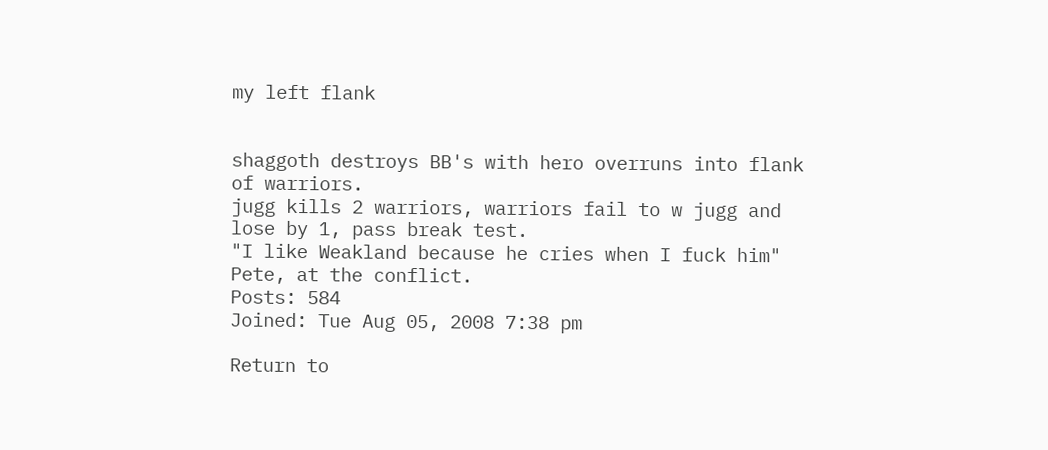my left flank


shaggoth destroys BB's with hero overruns into flank of warriors.
jugg kills 2 warriors, warriors fail to w jugg and lose by 1, pass break test.
"I like Weakland because he cries when I fuck him" Pete, at the conflict.
Posts: 584
Joined: Tue Aug 05, 2008 7:38 pm

Return to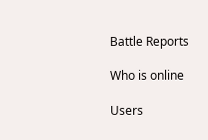Battle Reports

Who is online

Users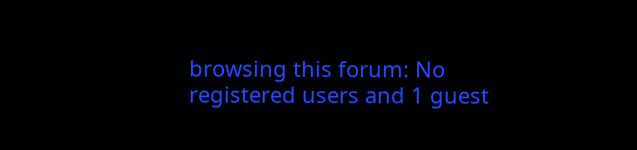browsing this forum: No registered users and 1 guest